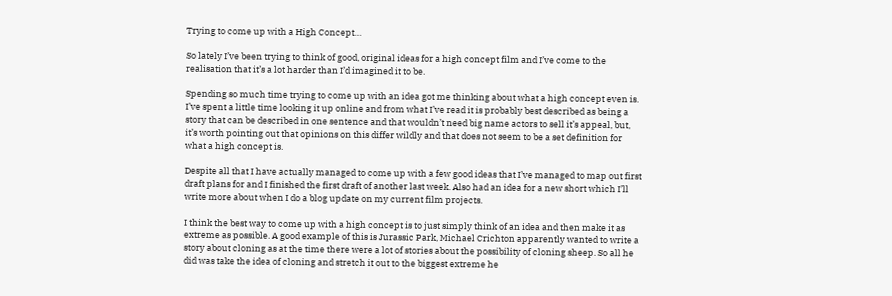Trying to come up with a High Concept…

So lately I’ve been trying to think of good, original ideas for a high concept film and I’ve come to the realisation that it’s a lot harder than I’d imagined it to be.

Spending so much time trying to come up with an idea got me thinking about what a high concept even is. I’ve spent a little time looking it up online and from what I’ve read it is probably best described as being a story that can be described in one sentence and that wouldn’t need big name actors to sell it’s appeal, but, it’s worth pointing out that opinions on this differ wildly and that does not seem to be a set definition for what a high concept is.

Despite all that I have actually managed to come up with a few good ideas that I’ve managed to map out first draft plans for and I finished the first draft of another last week. Also had an idea for a new short which I’ll write more about when I do a blog update on my current film projects.

I think the best way to come up with a high concept is to just simply think of an idea and then make it as extreme as possible. A good example of this is Jurassic Park, Michael Crichton apparently wanted to write a story about cloning as at the time there were a lot of stories about the possibility of cloning sheep. So all he did was take the idea of cloning and stretch it out to the biggest extreme he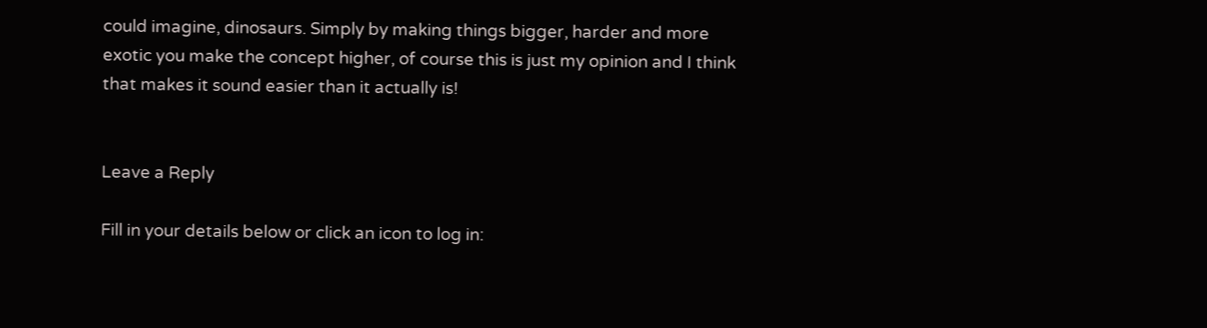could imagine, dinosaurs. Simply by making things bigger, harder and more exotic you make the concept higher, of course this is just my opinion and I think that makes it sound easier than it actually is!


Leave a Reply

Fill in your details below or click an icon to log in: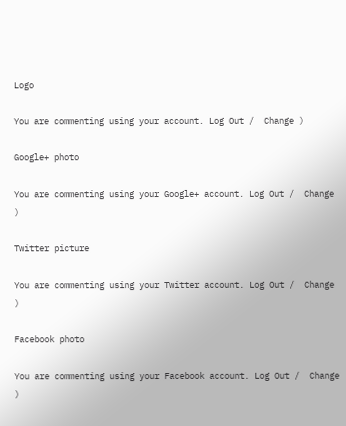Logo

You are commenting using your account. Log Out /  Change )

Google+ photo

You are commenting using your Google+ account. Log Out /  Change )

Twitter picture

You are commenting using your Twitter account. Log Out /  Change )

Facebook photo

You are commenting using your Facebook account. Log Out /  Change )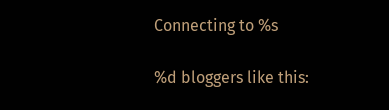Connecting to %s

%d bloggers like this: